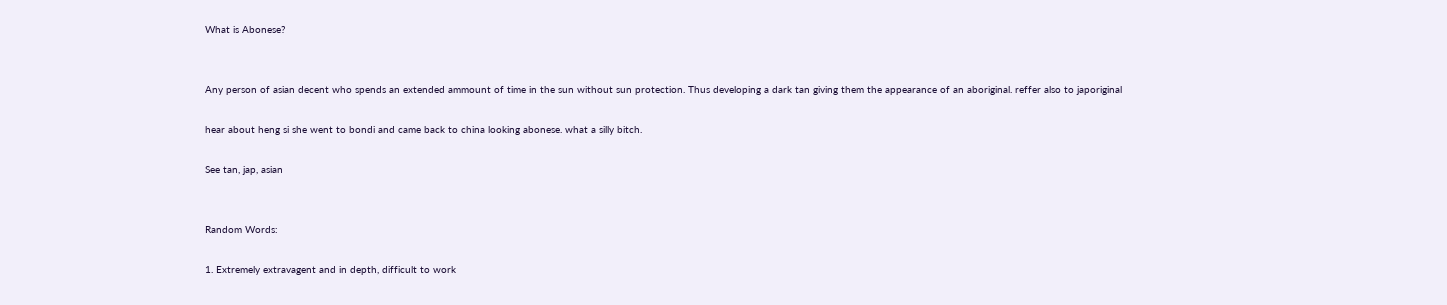What is Abonese?


Any person of asian decent who spends an extended ammount of time in the sun without sun protection. Thus developing a dark tan giving them the appearance of an aboriginal. reffer also to japoriginal

hear about heng si she went to bondi and came back to china looking abonese. what a silly bitch.

See tan, jap, asian


Random Words:

1. Extremely extravagent and in depth, difficult to work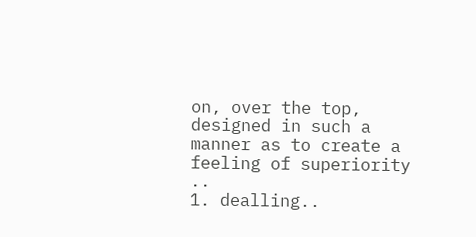on, over the top, designed in such a manner as to create a feeling of superiority ..
1. dealling..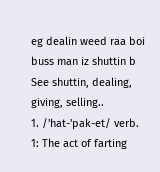eg dealin weed raa boi buss man iz shuttin b See shuttin, dealing, giving, selling..
1. /'hat-'pak-et/ verb. 1: The act of farting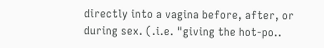directly into a vagina before, after, or during sex. (.i.e. "giving the hot-po..